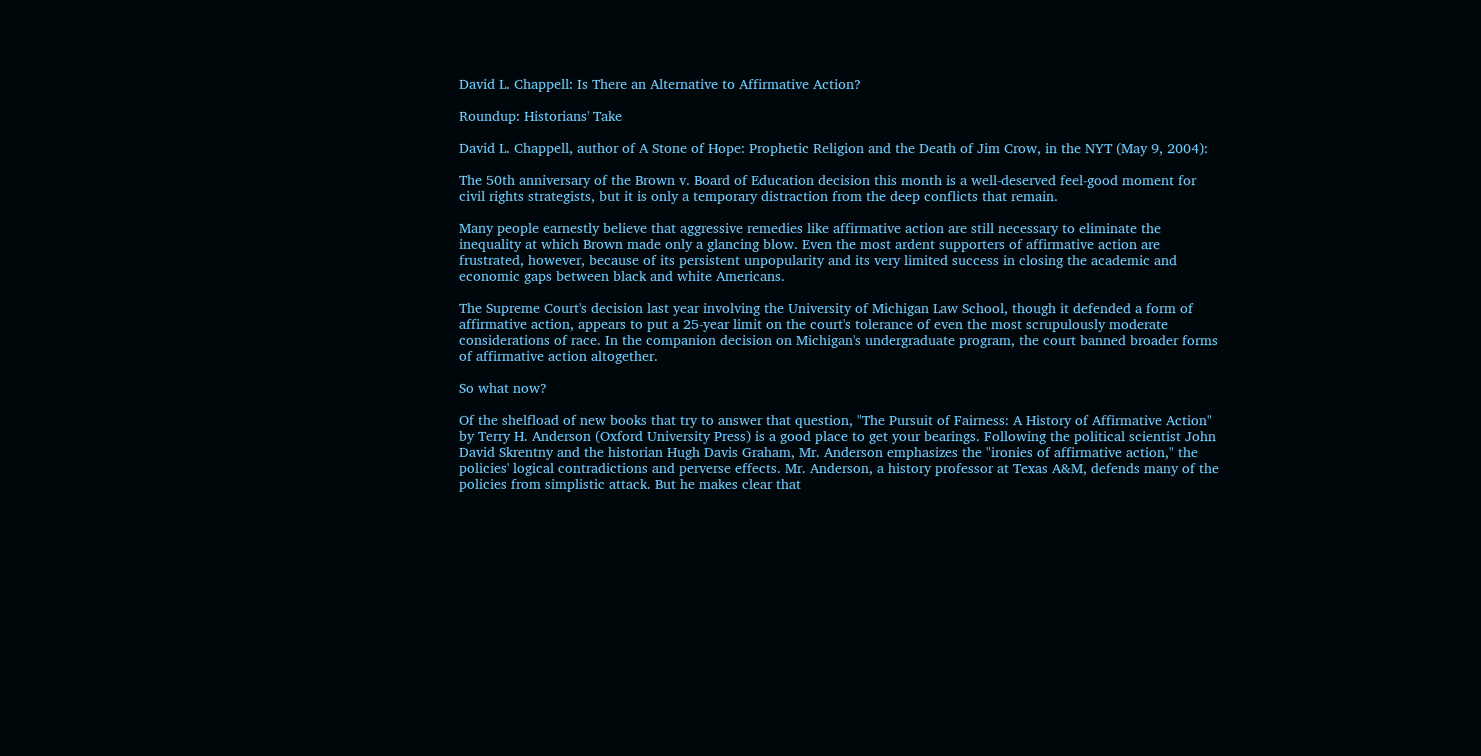David L. Chappell: Is There an Alternative to Affirmative Action?

Roundup: Historians' Take

David L. Chappell, author of A Stone of Hope: Prophetic Religion and the Death of Jim Crow, in the NYT (May 9, 2004):

The 50th anniversary of the Brown v. Board of Education decision this month is a well-deserved feel-good moment for civil rights strategists, but it is only a temporary distraction from the deep conflicts that remain.

Many people earnestly believe that aggressive remedies like affirmative action are still necessary to eliminate the inequality at which Brown made only a glancing blow. Even the most ardent supporters of affirmative action are frustrated, however, because of its persistent unpopularity and its very limited success in closing the academic and economic gaps between black and white Americans.

The Supreme Court's decision last year involving the University of Michigan Law School, though it defended a form of affirmative action, appears to put a 25-year limit on the court's tolerance of even the most scrupulously moderate considerations of race. In the companion decision on Michigan's undergraduate program, the court banned broader forms of affirmative action altogether.

So what now?

Of the shelfload of new books that try to answer that question, "The Pursuit of Fairness: A History of Affirmative Action" by Terry H. Anderson (Oxford University Press) is a good place to get your bearings. Following the political scientist John David Skrentny and the historian Hugh Davis Graham, Mr. Anderson emphasizes the "ironies of affirmative action," the policies' logical contradictions and perverse effects. Mr. Anderson, a history professor at Texas A&M, defends many of the policies from simplistic attack. But he makes clear that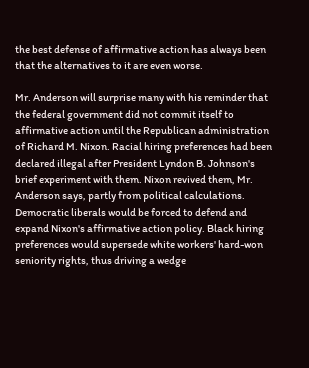the best defense of affirmative action has always been that the alternatives to it are even worse.

Mr. Anderson will surprise many with his reminder that the federal government did not commit itself to affirmative action until the Republican administration of Richard M. Nixon. Racial hiring preferences had been declared illegal after President Lyndon B. Johnson's brief experiment with them. Nixon revived them, Mr. Anderson says, partly from political calculations. Democratic liberals would be forced to defend and expand Nixon's affirmative action policy. Black hiring preferences would supersede white workers' hard-won seniority rights, thus driving a wedge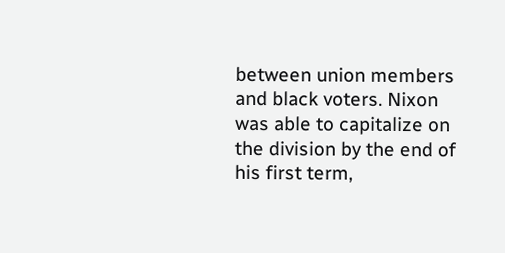between union members and black voters. Nixon was able to capitalize on the division by the end of his first term,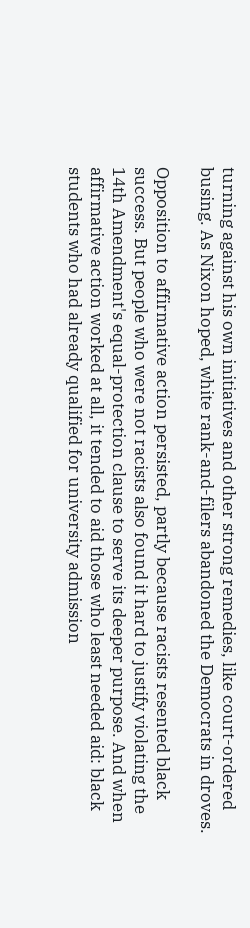turning against his own initiatives and other strong remedies, like court-ordered busing. As Nixon hoped, white rank-and-filers abandoned the Democrats in droves.

Opposition to affirmative action persisted, partly because racists resented black success. But people who were not racists also found it hard to justify violating the 14th Amendment's equal-protection clause to serve its deeper purpose. And when affirmative action worked at all, it tended to aid those who least needed aid: black students who had already qualified for university admission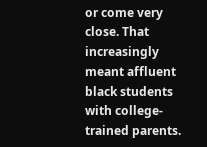or come very close. That increasingly meant affluent black students with college-trained parents.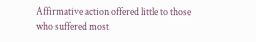Affirmative action offered little to those who suffered most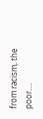from racism, the poor....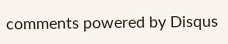comments powered by Disqus